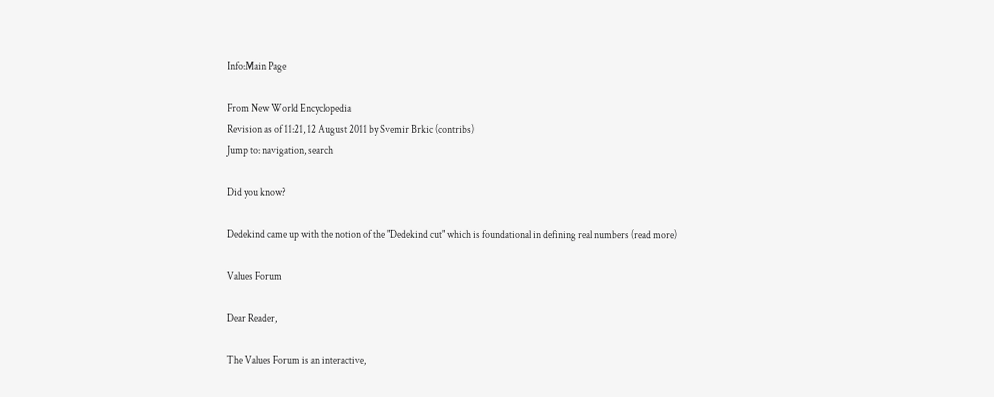Info:Main Page

From New World Encyclopedia
Revision as of 11:21, 12 August 2011 by Svemir Brkic (contribs)
Jump to: navigation, search

Did you know?

Dedekind came up with the notion of the "Dedekind cut" which is foundational in defining real numbers (read more)

Values Forum

Dear Reader,

The Values Forum is an interactive,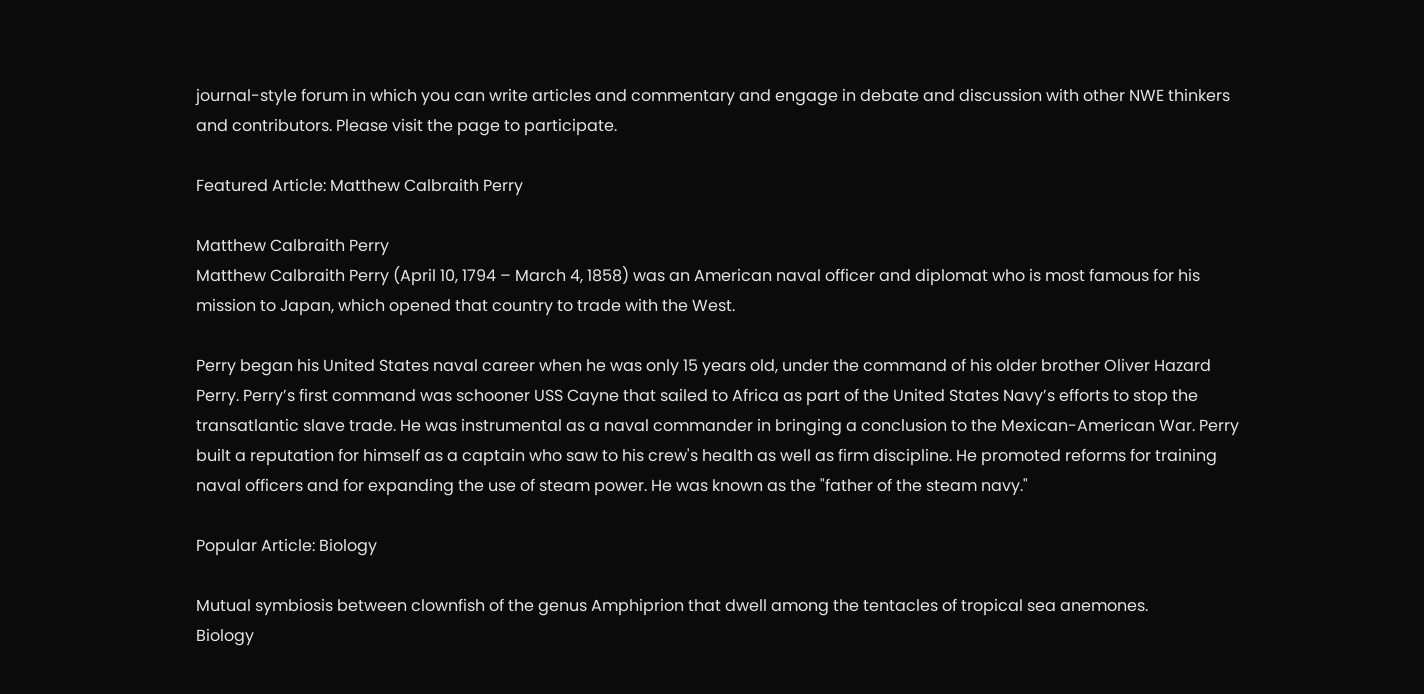journal-style forum in which you can write articles and commentary and engage in debate and discussion with other NWE thinkers and contributors. Please visit the page to participate.

Featured Article: Matthew Calbraith Perry

Matthew Calbraith Perry
Matthew Calbraith Perry (April 10, 1794 – March 4, 1858) was an American naval officer and diplomat who is most famous for his mission to Japan, which opened that country to trade with the West.

Perry began his United States naval career when he was only 15 years old, under the command of his older brother Oliver Hazard Perry. Perry’s first command was schooner USS Cayne that sailed to Africa as part of the United States Navy’s efforts to stop the transatlantic slave trade. He was instrumental as a naval commander in bringing a conclusion to the Mexican-American War. Perry built a reputation for himself as a captain who saw to his crew's health as well as firm discipline. He promoted reforms for training naval officers and for expanding the use of steam power. He was known as the "father of the steam navy."

Popular Article: Biology

Mutual symbiosis between clownfish of the genus Amphiprion that dwell among the tentacles of tropical sea anemones.
Biology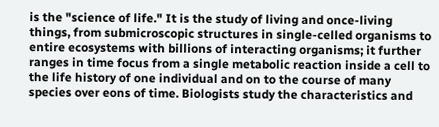is the "science of life." It is the study of living and once-living things, from submicroscopic structures in single-celled organisms to entire ecosystems with billions of interacting organisms; it further ranges in time focus from a single metabolic reaction inside a cell to the life history of one individual and on to the course of many species over eons of time. Biologists study the characteristics and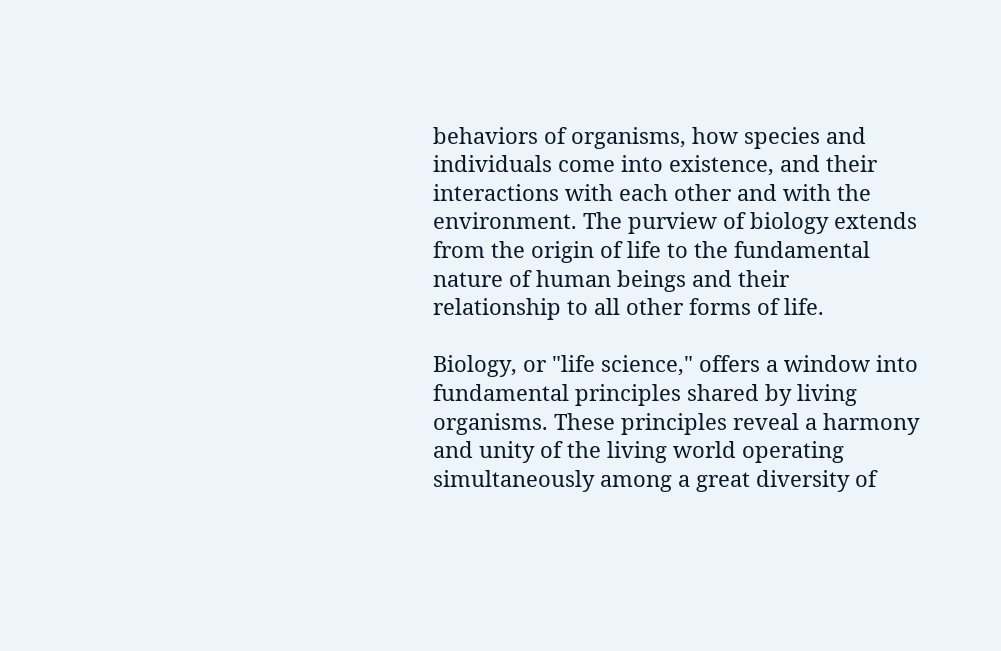behaviors of organisms, how species and individuals come into existence, and their interactions with each other and with the environment. The purview of biology extends from the origin of life to the fundamental nature of human beings and their relationship to all other forms of life.

Biology, or "life science," offers a window into fundamental principles shared by living organisms. These principles reveal a harmony and unity of the living world operating simultaneously among a great diversity of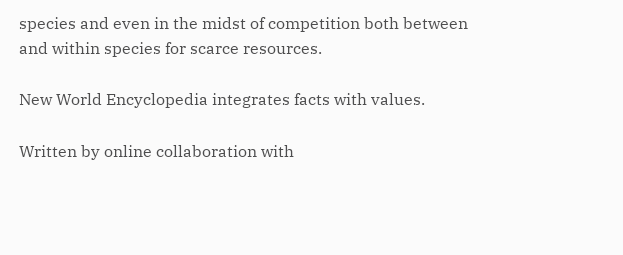species and even in the midst of competition both between and within species for scarce resources.

New World Encyclopedia integrates facts with values.

Written by online collaboration with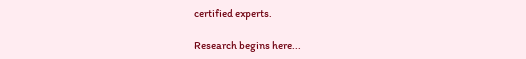certified experts.

Research begins here...